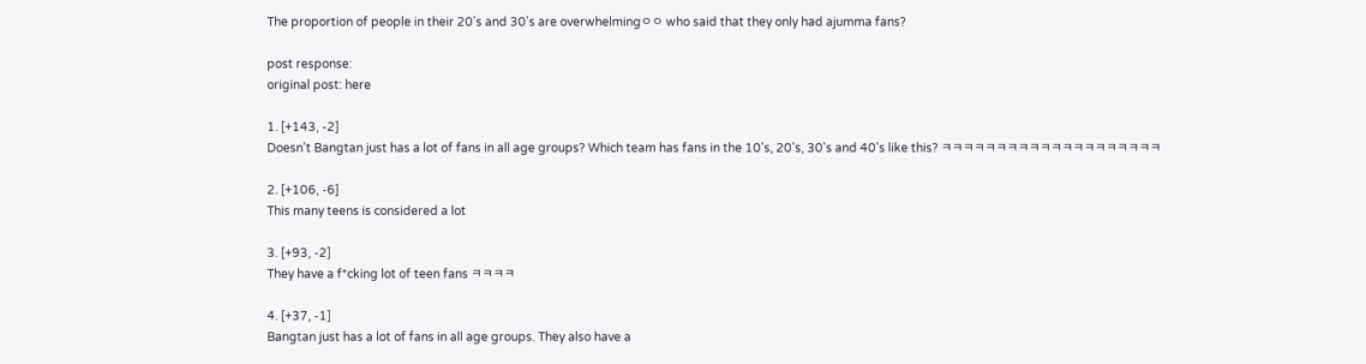The proportion of people in their 20's and 30's are overwhelmingㅇㅇ who said that they only had ajumma fans?

post response:
original post: here

1. [+143, -2]
Doesn't Bangtan just has a lot of fans in all age groups? Which team has fans in the 10's, 20's, 30's and 40's like this? ㅋㅋㅋㅋㅋㅋㅋㅋㅋㅋㅋㅋㅋㅋㅋㅋㅋㅋㅋㅋ

2. [+106, -6]
This many teens is considered a lot

3. [+93, -2]
They have a f*cking lot of teen fans ㅋㅋㅋㅋ

4. [+37, -1]
Bangtan just has a lot of fans in all age groups. They also have a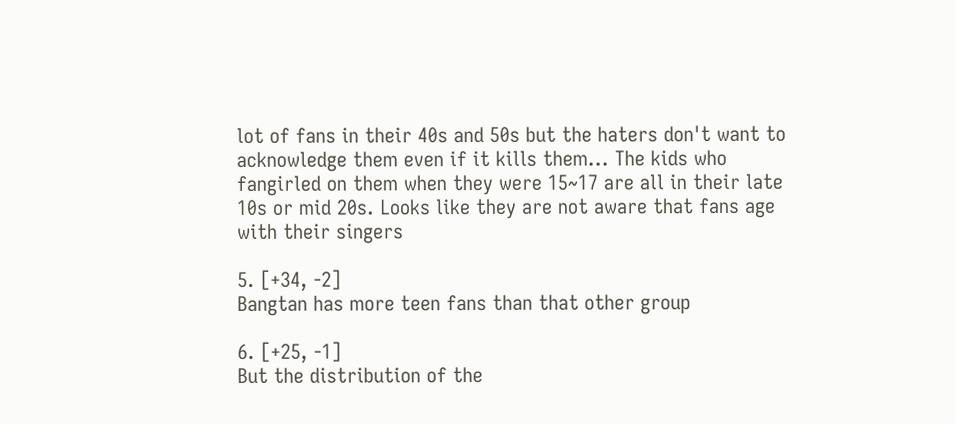lot of fans in their 40s and 50s but the haters don't want to acknowledge them even if it kills them... The kids who fangirled on them when they were 15~17 are all in their late 10s or mid 20s. Looks like they are not aware that fans age with their singers

5. [+34, -2]
Bangtan has more teen fans than that other group

6. [+25, -1]
But the distribution of the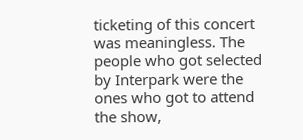ticketing of this concert was meaningless. The people who got selected by Interpark were the ones who got to attend the show,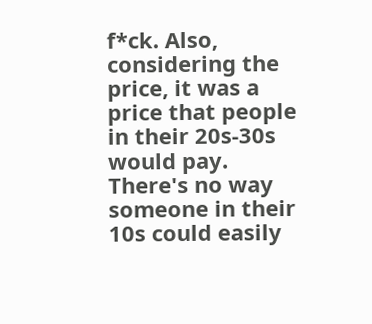f*ck. Also, considering the price, it was a price that people in their 20s-30s would pay. There's no way someone in their 10s could easily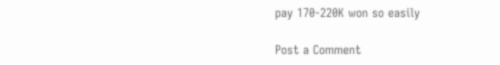pay 170-220K won so easily

Post a Comment